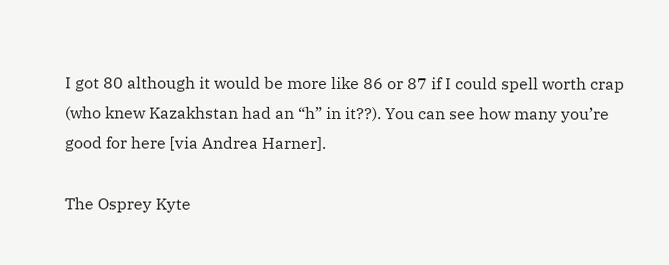I got 80 although it would be more like 86 or 87 if I could spell worth crap (who knew Kazakhstan had an “h” in it??). You can see how many you’re good for here [via Andrea Harner].

The Osprey Kyte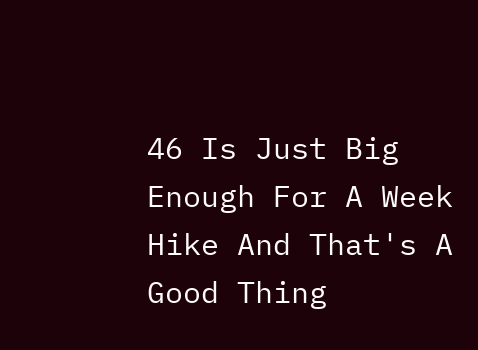46 Is Just Big Enough For A Week Hike And That's A Good Thing